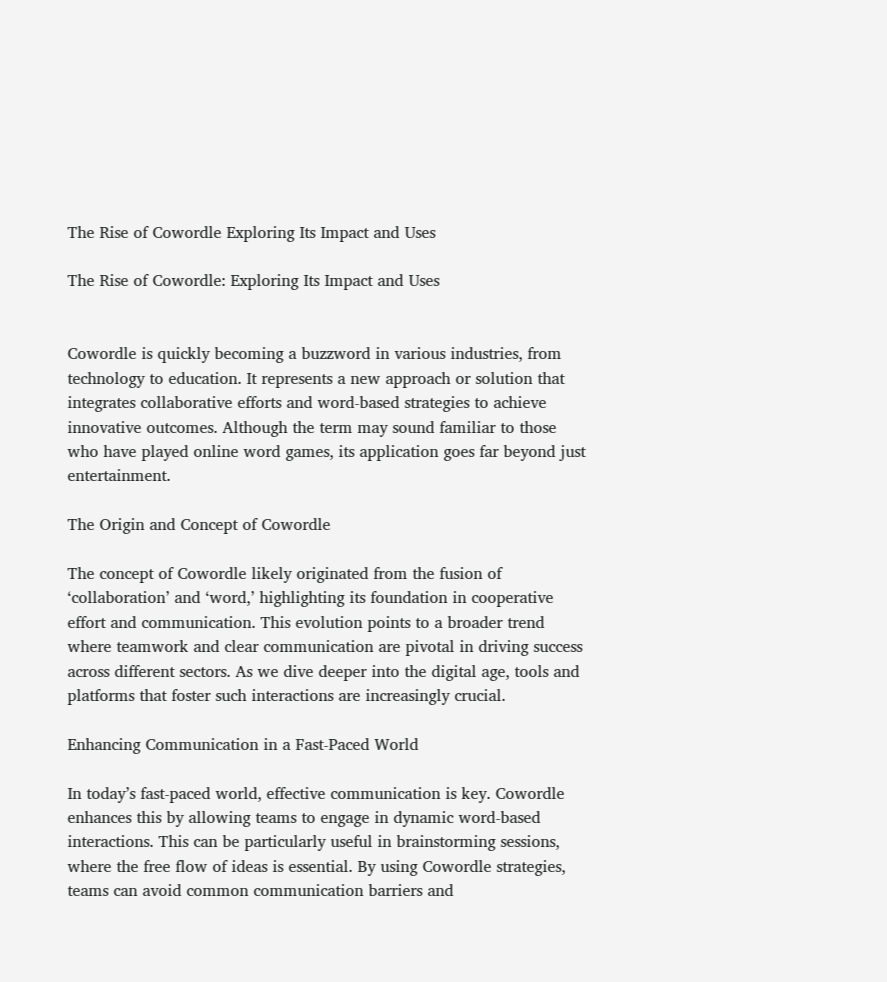The Rise of Cowordle Exploring Its Impact and Uses

The Rise of Cowordle: Exploring Its Impact and Uses


Cowordle is quickly becoming a buzzword in various industries, from technology to education. It represents a new approach or solution that integrates collaborative efforts and word-based strategies to achieve innovative outcomes. Although the term may sound familiar to those who have played online word games, its application goes far beyond just entertainment.

The Origin and Concept of Cowordle

The concept of Cowordle likely originated from the fusion of ‘collaboration’ and ‘word,’ highlighting its foundation in cooperative effort and communication. This evolution points to a broader trend where teamwork and clear communication are pivotal in driving success across different sectors. As we dive deeper into the digital age, tools and platforms that foster such interactions are increasingly crucial.

Enhancing Communication in a Fast-Paced World

In today’s fast-paced world, effective communication is key. Cowordle enhances this by allowing teams to engage in dynamic word-based interactions. This can be particularly useful in brainstorming sessions, where the free flow of ideas is essential. By using Cowordle strategies, teams can avoid common communication barriers and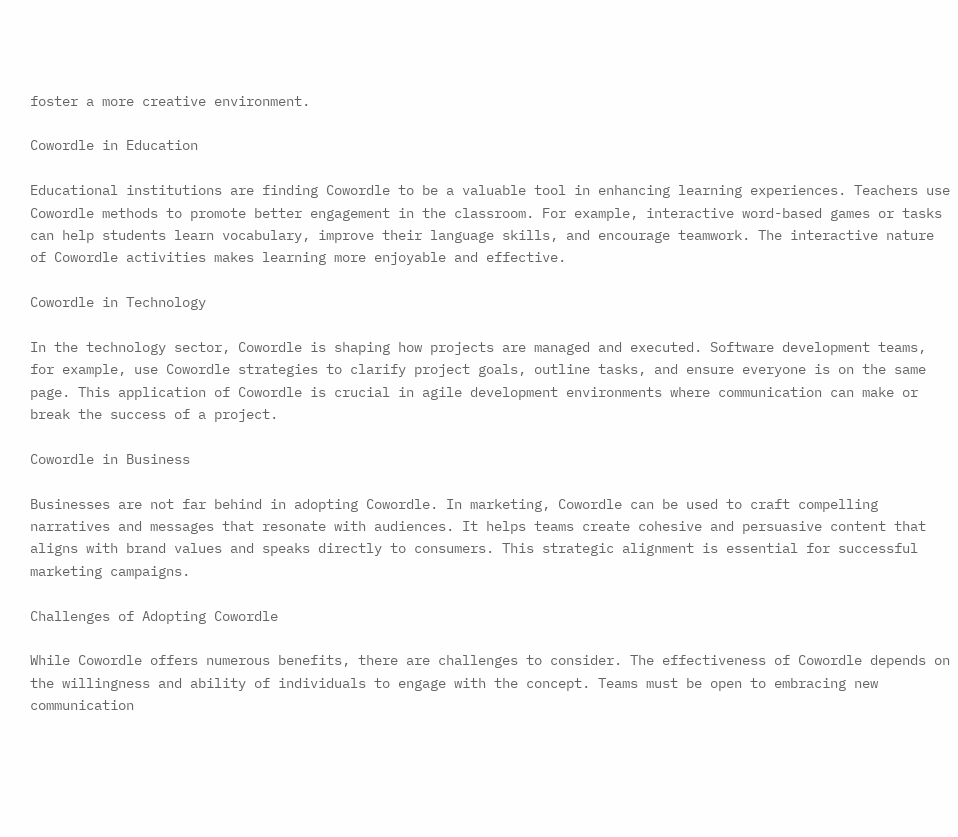foster a more creative environment.

Cowordle in Education

Educational institutions are finding Cowordle to be a valuable tool in enhancing learning experiences. Teachers use Cowordle methods to promote better engagement in the classroom. For example, interactive word-based games or tasks can help students learn vocabulary, improve their language skills, and encourage teamwork. The interactive nature of Cowordle activities makes learning more enjoyable and effective.

Cowordle in Technology

In the technology sector, Cowordle is shaping how projects are managed and executed. Software development teams, for example, use Cowordle strategies to clarify project goals, outline tasks, and ensure everyone is on the same page. This application of Cowordle is crucial in agile development environments where communication can make or break the success of a project.

Cowordle in Business

Businesses are not far behind in adopting Cowordle. In marketing, Cowordle can be used to craft compelling narratives and messages that resonate with audiences. It helps teams create cohesive and persuasive content that aligns with brand values and speaks directly to consumers. This strategic alignment is essential for successful marketing campaigns.

Challenges of Adopting Cowordle

While Cowordle offers numerous benefits, there are challenges to consider. The effectiveness of Cowordle depends on the willingness and ability of individuals to engage with the concept. Teams must be open to embracing new communication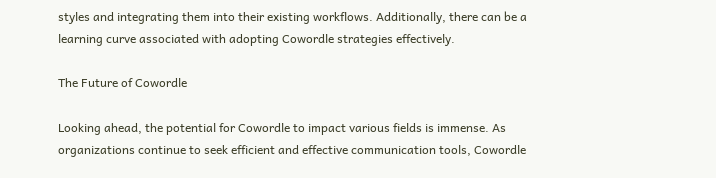styles and integrating them into their existing workflows. Additionally, there can be a learning curve associated with adopting Cowordle strategies effectively.

The Future of Cowordle

Looking ahead, the potential for Cowordle to impact various fields is immense. As organizations continue to seek efficient and effective communication tools, Cowordle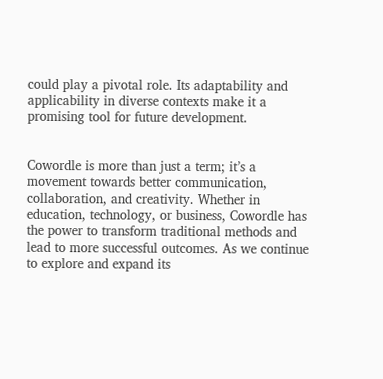could play a pivotal role. Its adaptability and applicability in diverse contexts make it a promising tool for future development.


Cowordle is more than just a term; it’s a movement towards better communication, collaboration, and creativity. Whether in education, technology, or business, Cowordle has the power to transform traditional methods and lead to more successful outcomes. As we continue to explore and expand its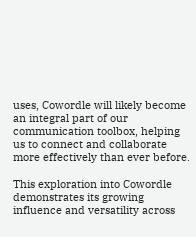uses, Cowordle will likely become an integral part of our communication toolbox, helping us to connect and collaborate more effectively than ever before.

This exploration into Cowordle demonstrates its growing influence and versatility across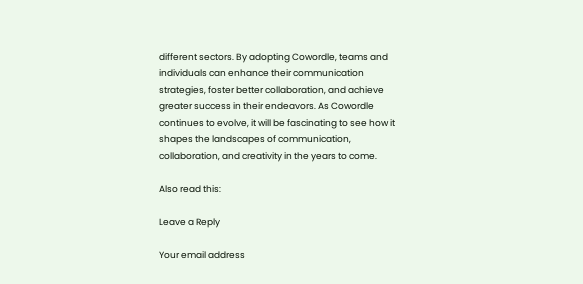different sectors. By adopting Cowordle, teams and individuals can enhance their communication strategies, foster better collaboration, and achieve greater success in their endeavors. As Cowordle continues to evolve, it will be fascinating to see how it shapes the landscapes of communication, collaboration, and creativity in the years to come.

Also read this:

Leave a Reply

Your email address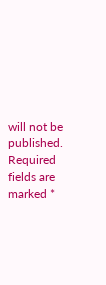will not be published. Required fields are marked *